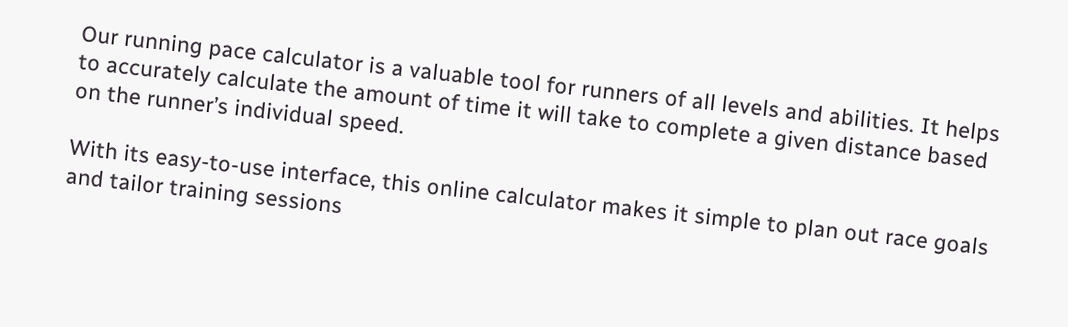Our running pace calculator is a valuable tool for runners of all levels and abilities. It helps to accurately calculate the amount of time it will take to complete a given distance based on the runner’s individual speed.

With its easy-to-use interface, this online calculator makes it simple to plan out race goals and tailor training sessions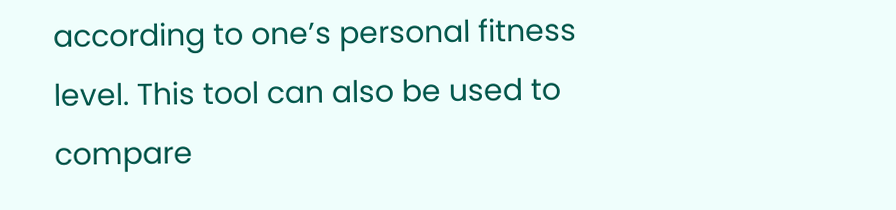according to one’s personal fitness level. This tool can also be used to compare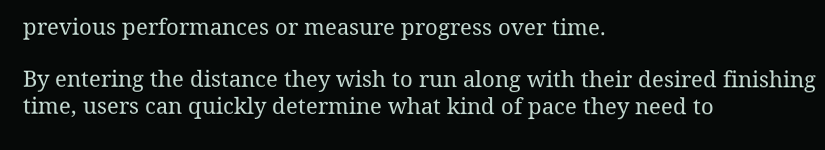previous performances or measure progress over time.

By entering the distance they wish to run along with their desired finishing time, users can quickly determine what kind of pace they need to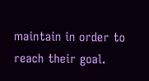maintain in order to reach their goal.